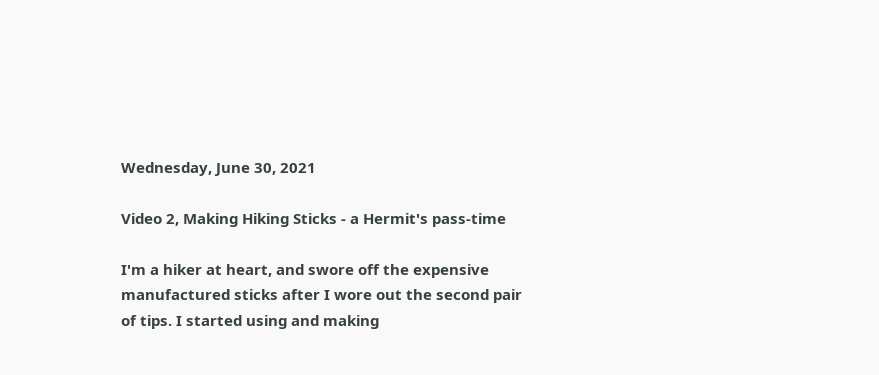Wednesday, June 30, 2021

Video 2, Making Hiking Sticks - a Hermit's pass-time

I'm a hiker at heart, and swore off the expensive manufactured sticks after I wore out the second pair of tips. I started using and making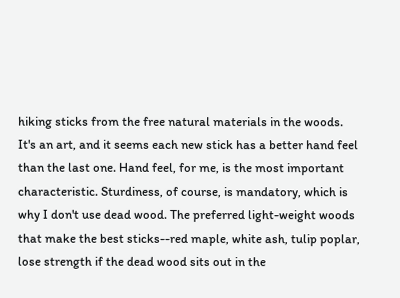hiking sticks from the free natural materials in the woods. It's an art, and it seems each new stick has a better hand feel than the last one. Hand feel, for me, is the most important characteristic. Sturdiness, of course, is mandatory, which is why I don't use dead wood. The preferred light-weight woods that make the best sticks--red maple, white ash, tulip poplar, lose strength if the dead wood sits out in the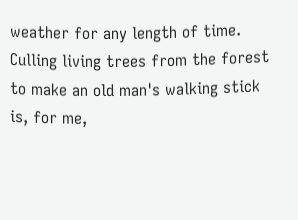weather for any length of time. Culling living trees from the forest to make an old man's walking stick is, for me,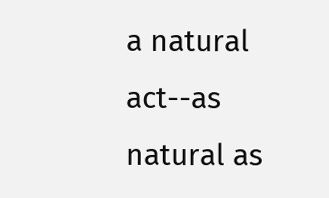a natural act--as natural as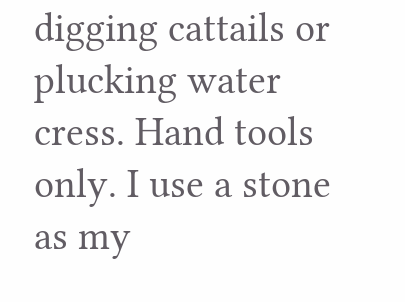digging cattails or plucking water cress. Hand tools only. I use a stone as my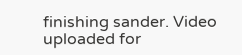finishing sander. Video uploaded for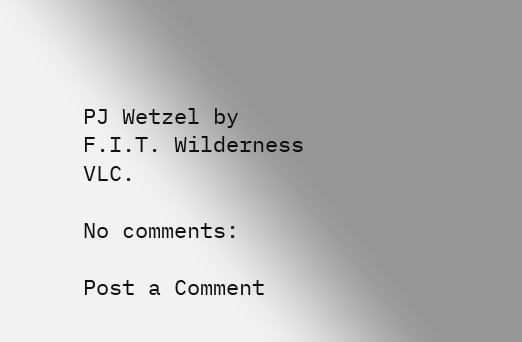PJ Wetzel by F.I.T. Wilderness VLC.

No comments:

Post a Comment